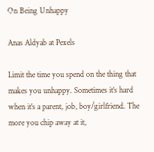On Being Unhappy

Anas Aldyab at Pexels

Limit the time you spend on the thing that makes you unhappy. Sometimes it’s hard when it’s a parent, job, boy/girlfriend. The more you chip away at it,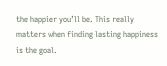the happier you’ll be. This really matters when finding lasting happiness is the goal.